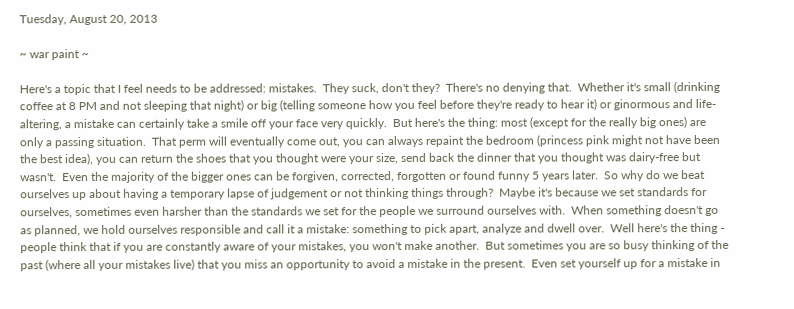Tuesday, August 20, 2013

~ war paint ~

Here's a topic that I feel needs to be addressed: mistakes.  They suck, don't they?  There's no denying that.  Whether it's small (drinking coffee at 8 PM and not sleeping that night) or big (telling someone how you feel before they're ready to hear it) or ginormous and life-altering, a mistake can certainly take a smile off your face very quickly.  But here's the thing: most (except for the really big ones) are only a passing situation.  That perm will eventually come out, you can always repaint the bedroom (princess pink might not have been the best idea), you can return the shoes that you thought were your size, send back the dinner that you thought was dairy-free but wasn't.  Even the majority of the bigger ones can be forgiven, corrected, forgotten or found funny 5 years later.  So why do we beat ourselves up about having a temporary lapse of judgement or not thinking things through?  Maybe it's because we set standards for ourselves, sometimes even harsher than the standards we set for the people we surround ourselves with.  When something doesn't go as planned, we hold ourselves responsible and call it a mistake: something to pick apart, analyze and dwell over.  Well here's the thing - people think that if you are constantly aware of your mistakes, you won't make another.  But sometimes you are so busy thinking of the past (where all your mistakes live) that you miss an opportunity to avoid a mistake in the present.  Even set yourself up for a mistake in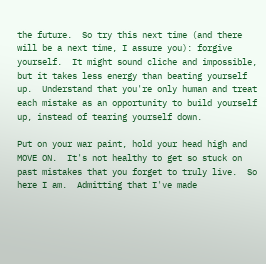the future.  So try this next time (and there will be a next time, I assure you): forgive yourself.  It might sound cliche and impossible, but it takes less energy than beating yourself up.  Understand that you're only human and treat each mistake as an opportunity to build yourself up, instead of tearing yourself down.

Put on your war paint, hold your head high and MOVE ON.  It's not healthy to get so stuck on past mistakes that you forget to truly live.  So here I am.  Admitting that I've made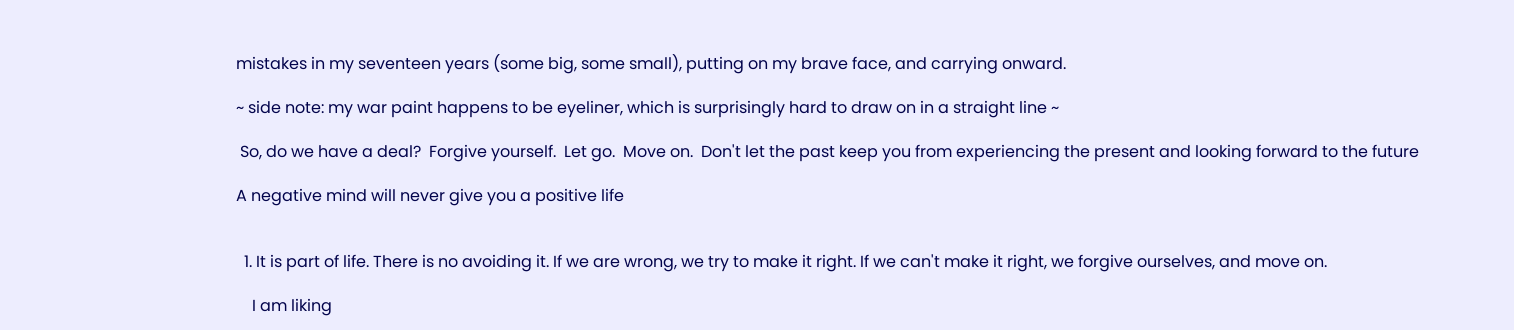mistakes in my seventeen years (some big, some small), putting on my brave face, and carrying onward.

~ side note: my war paint happens to be eyeliner, which is surprisingly hard to draw on in a straight line ~

 So, do we have a deal?  Forgive yourself.  Let go.  Move on.  Don't let the past keep you from experiencing the present and looking forward to the future

A negative mind will never give you a positive life


  1. It is part of life. There is no avoiding it. If we are wrong, we try to make it right. If we can't make it right, we forgive ourselves, and move on.

    I am liking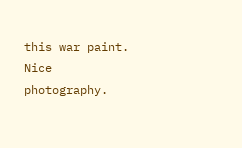this war paint. Nice photography.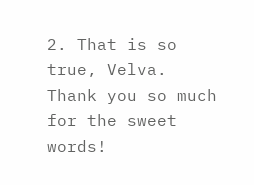2. That is so true, Velva. Thank you so much for the sweet words!